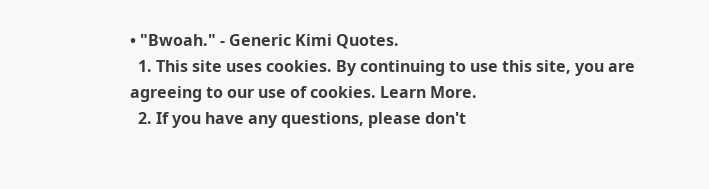• "Bwoah." - Generic Kimi Quotes.
  1. This site uses cookies. By continuing to use this site, you are agreeing to our use of cookies. Learn More.
  2. If you have any questions, please don't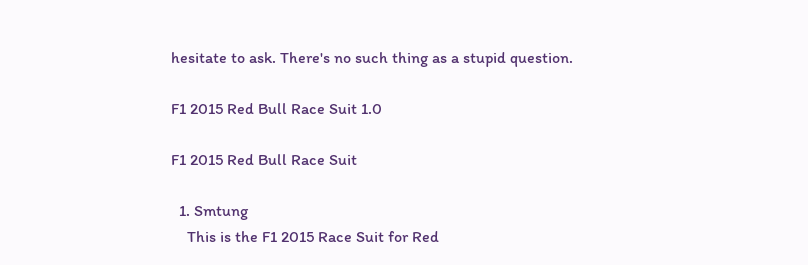hesitate to ask. There's no such thing as a stupid question.

F1 2015 Red Bull Race Suit 1.0

F1 2015 Red Bull Race Suit

  1. Smtung
    This is the F1 2015 Race Suit for Red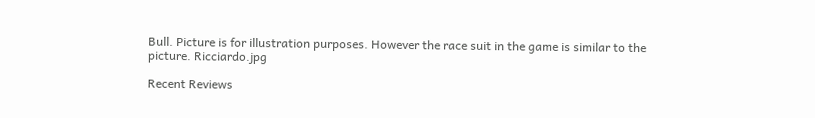Bull. Picture is for illustration purposes. However the race suit in the game is similar to the picture. Ricciardo.jpg

Recent Reviews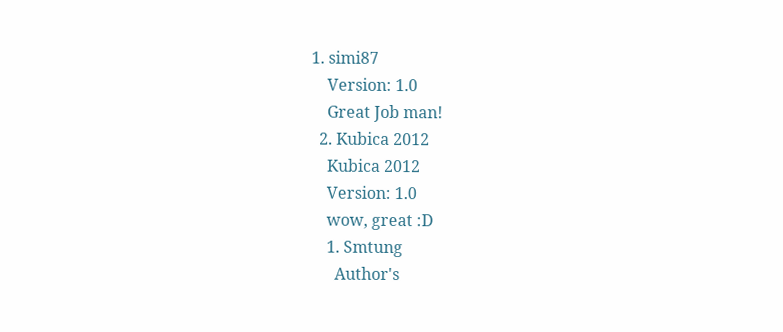1. simi87
    Version: 1.0
    Great Job man!
  2. Kubica 2012
    Kubica 2012
    Version: 1.0
    wow, great :D
    1. Smtung
      Author's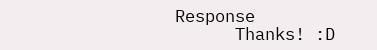Response
      Thanks! :D